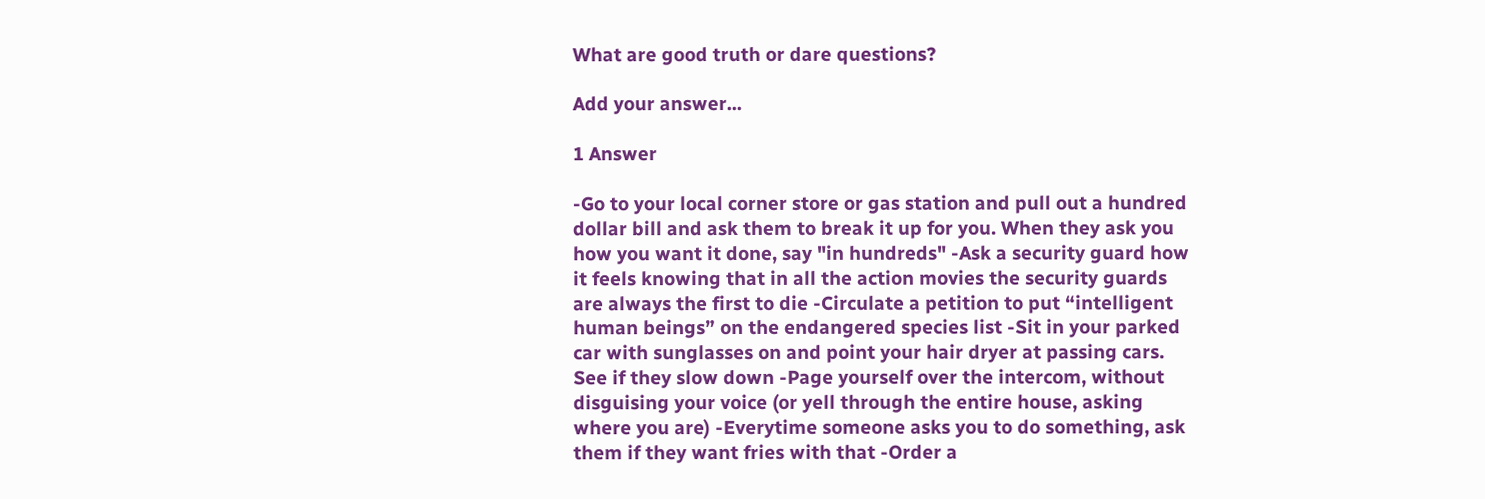What are good truth or dare questions?

Add your answer...

1 Answer

-Go to your local corner store or gas station and pull out a hundred dollar bill and ask them to break it up for you. When they ask you how you want it done, say "in hundreds" -Ask a security guard how it feels knowing that in all the action movies the security guards are always the first to die -Circulate a petition to put “intelligent human beings” on the endangered species list -Sit in your parked car with sunglasses on and point your hair dryer at passing cars. See if they slow down -Page yourself over the intercom, without disguising your voice (or yell through the entire house, asking where you are) -Everytime someone asks you to do something, ask them if they want fries with that -Order a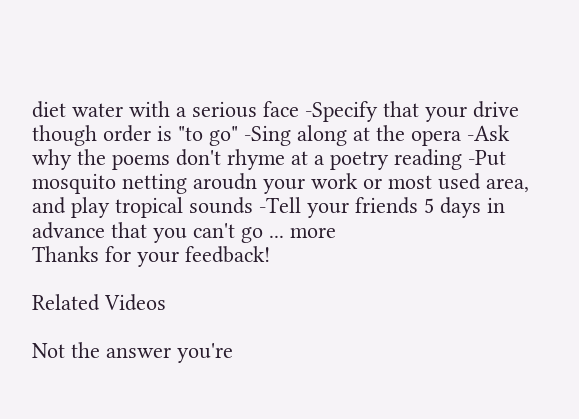diet water with a serious face -Specify that your drive though order is "to go" -Sing along at the opera -Ask why the poems don't rhyme at a poetry reading -Put mosquito netting aroudn your work or most used area, and play tropical sounds -Tell your friends 5 days in advance that you can't go ... more
Thanks for your feedback!

Related Videos

Not the answer you're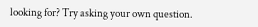looking for? Try asking your own question.